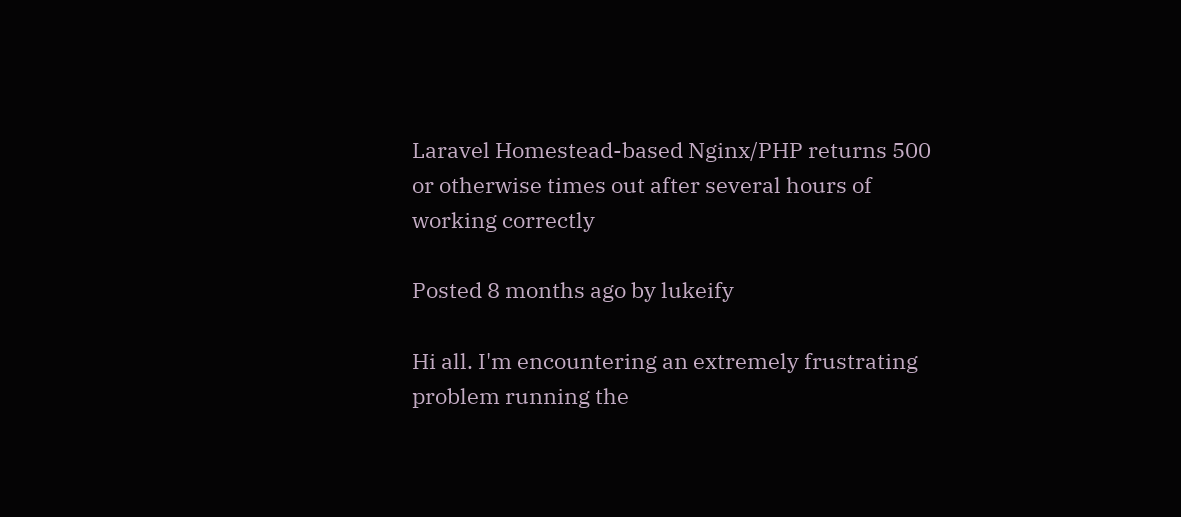Laravel Homestead-based Nginx/PHP returns 500 or otherwise times out after several hours of working correctly

Posted 8 months ago by lukeify

Hi all. I'm encountering an extremely frustrating problem running the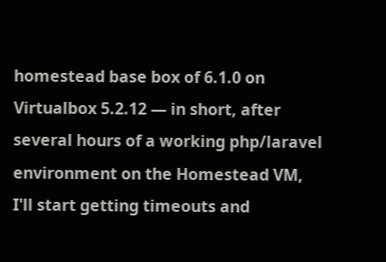homestead base box of 6.1.0 on Virtualbox 5.2.12 — in short, after several hours of a working php/laravel environment on the Homestead VM, I'll start getting timeouts and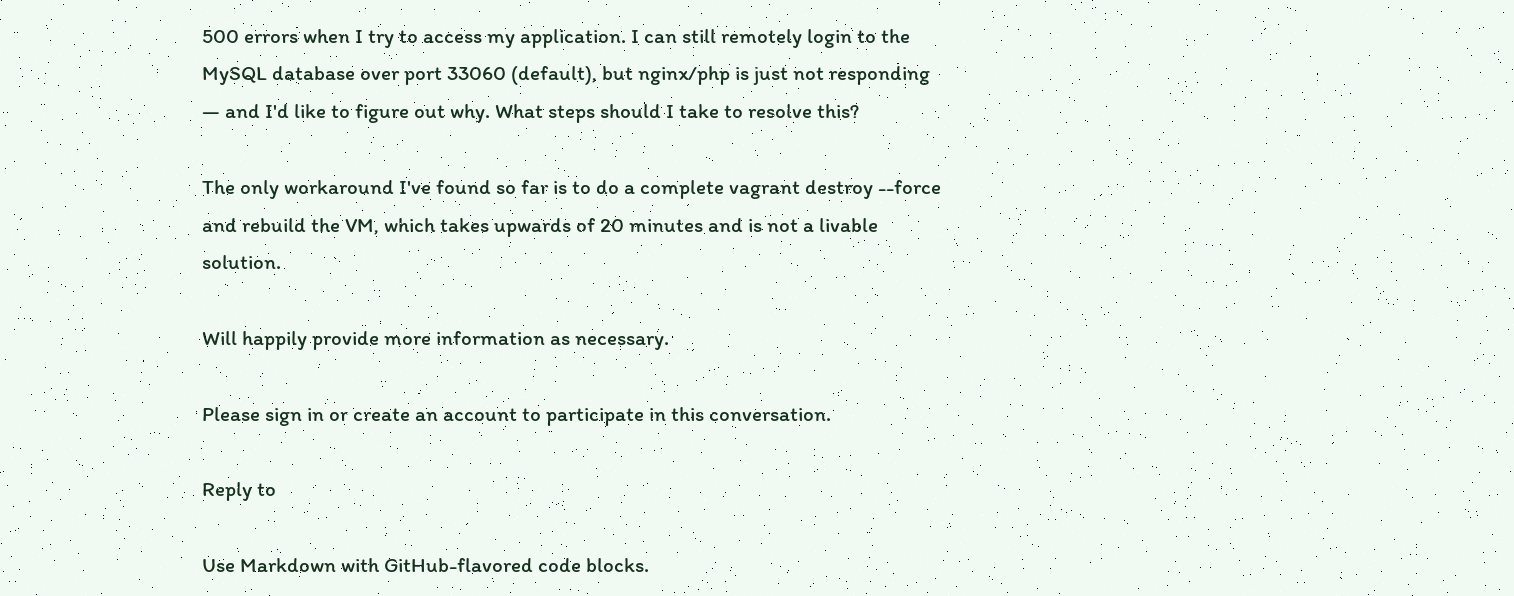500 errors when I try to access my application. I can still remotely login to the MySQL database over port 33060 (default), but nginx/php is just not responding — and I'd like to figure out why. What steps should I take to resolve this?

The only workaround I've found so far is to do a complete vagrant destroy --force and rebuild the VM, which takes upwards of 20 minutes and is not a livable solution.

Will happily provide more information as necessary.

Please sign in or create an account to participate in this conversation.

Reply to

Use Markdown with GitHub-flavored code blocks.